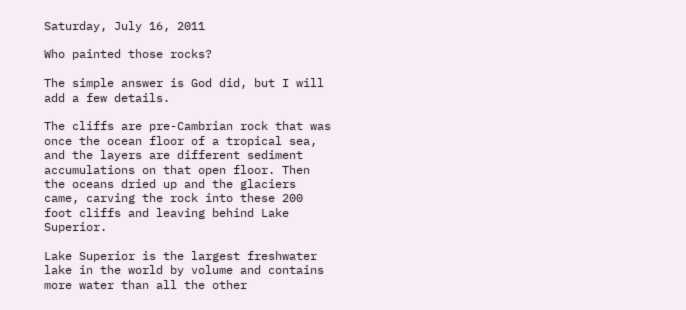Saturday, July 16, 2011

Who painted those rocks?

The simple answer is God did, but I will add a few details.

The cliffs are pre-Cambrian rock that was once the ocean floor of a tropical sea, and the layers are different sediment accumulations on that open floor. Then the oceans dried up and the glaciers came, carving the rock into these 200 foot cliffs and leaving behind Lake Superior.

Lake Superior is the largest freshwater lake in the world by volume and contains more water than all the other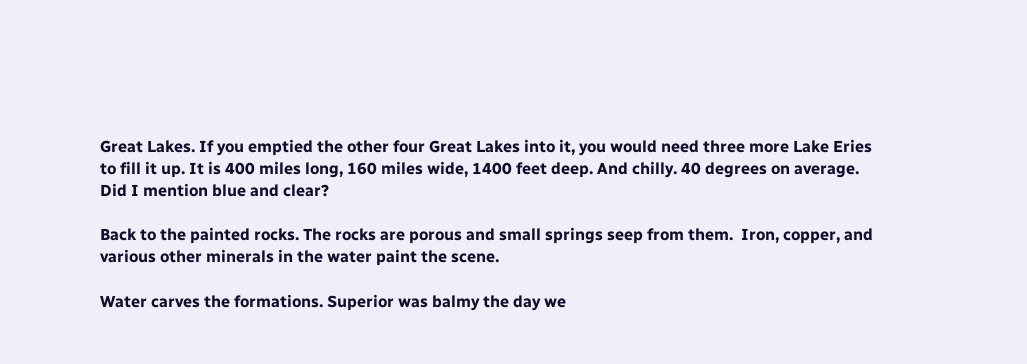Great Lakes. If you emptied the other four Great Lakes into it, you would need three more Lake Eries to fill it up. It is 400 miles long, 160 miles wide, 1400 feet deep. And chilly. 40 degrees on average. Did I mention blue and clear?

Back to the painted rocks. The rocks are porous and small springs seep from them.  Iron, copper, and various other minerals in the water paint the scene.

Water carves the formations. Superior was balmy the day we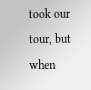took our tour, but when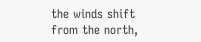the winds shift from the north,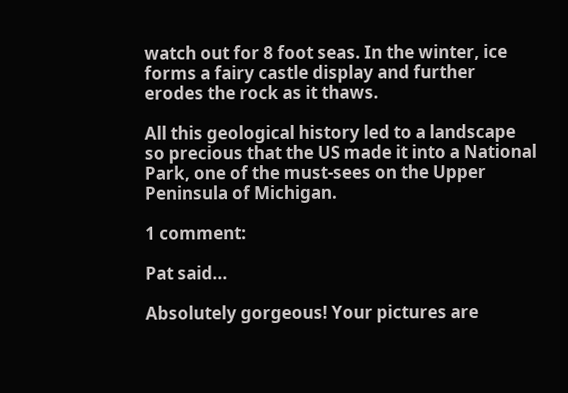watch out for 8 foot seas. In the winter, ice forms a fairy castle display and further erodes the rock as it thaws.

All this geological history led to a landscape so precious that the US made it into a National Park, one of the must-sees on the Upper Peninsula of Michigan.

1 comment:

Pat said...

Absolutely gorgeous! Your pictures are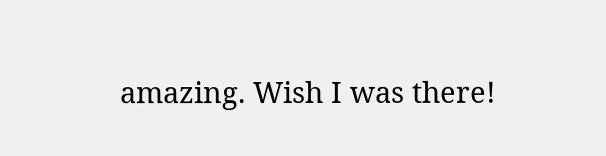amazing. Wish I was there!